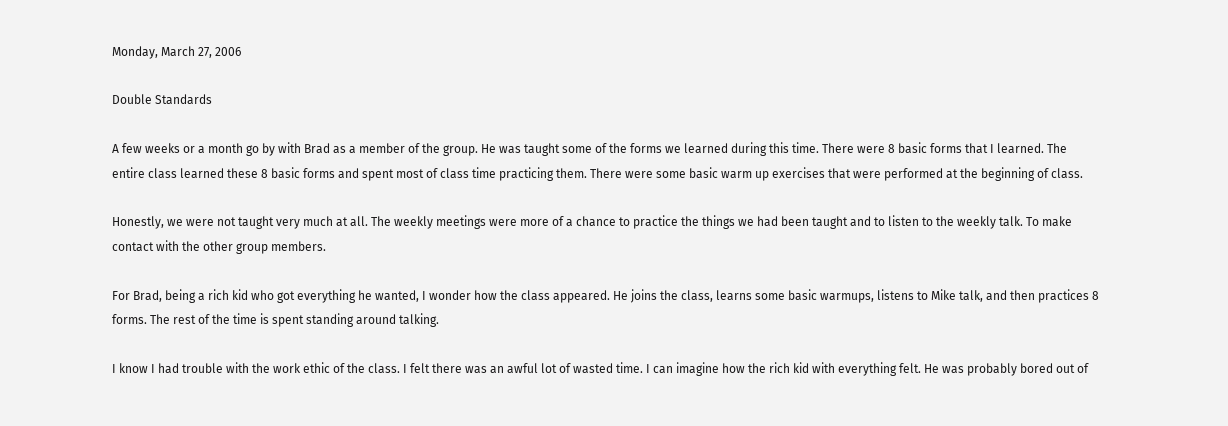Monday, March 27, 2006

Double Standards

A few weeks or a month go by with Brad as a member of the group. He was taught some of the forms we learned during this time. There were 8 basic forms that I learned. The entire class learned these 8 basic forms and spent most of class time practicing them. There were some basic warm up exercises that were performed at the beginning of class.

Honestly, we were not taught very much at all. The weekly meetings were more of a chance to practice the things we had been taught and to listen to the weekly talk. To make contact with the other group members.

For Brad, being a rich kid who got everything he wanted, I wonder how the class appeared. He joins the class, learns some basic warmups, listens to Mike talk, and then practices 8 forms. The rest of the time is spent standing around talking.

I know I had trouble with the work ethic of the class. I felt there was an awful lot of wasted time. I can imagine how the rich kid with everything felt. He was probably bored out of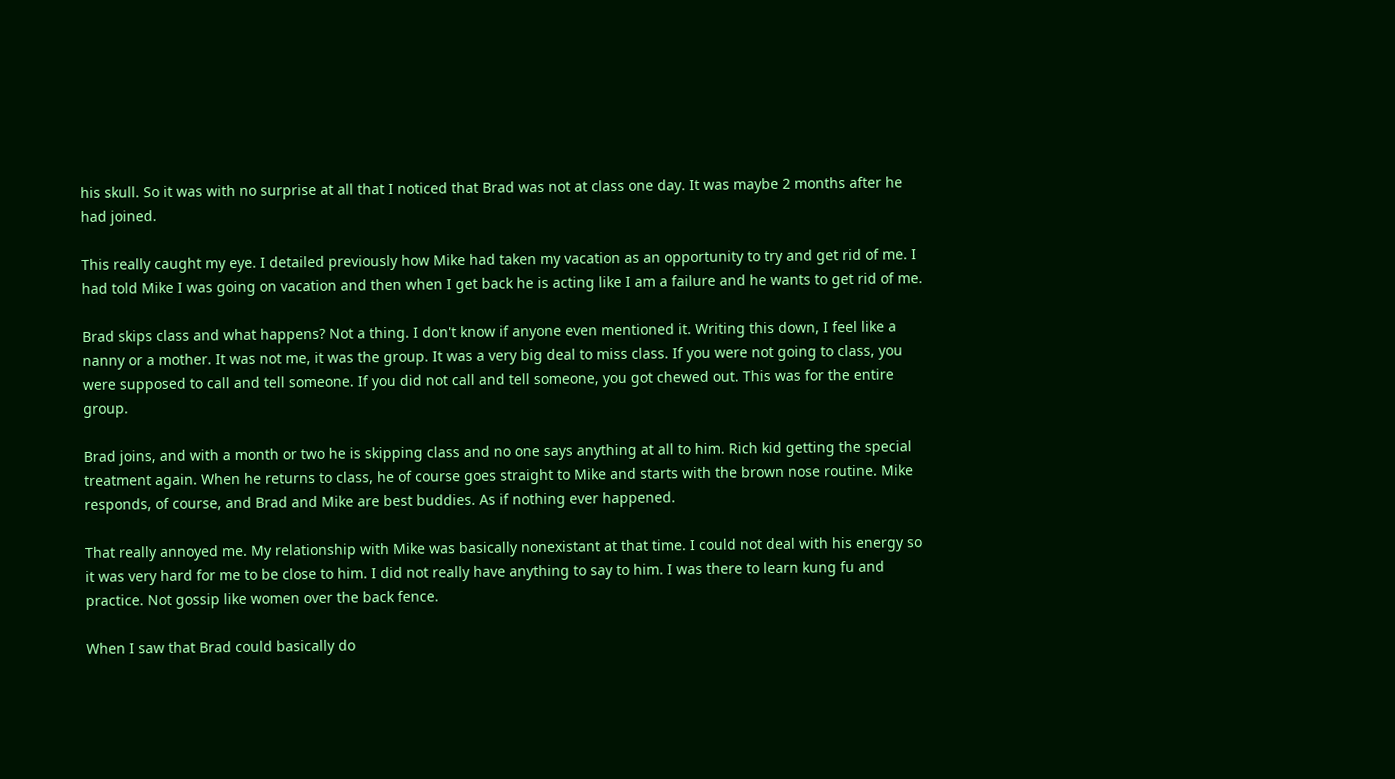his skull. So it was with no surprise at all that I noticed that Brad was not at class one day. It was maybe 2 months after he had joined.

This really caught my eye. I detailed previously how Mike had taken my vacation as an opportunity to try and get rid of me. I had told Mike I was going on vacation and then when I get back he is acting like I am a failure and he wants to get rid of me.

Brad skips class and what happens? Not a thing. I don't know if anyone even mentioned it. Writing this down, I feel like a nanny or a mother. It was not me, it was the group. It was a very big deal to miss class. If you were not going to class, you were supposed to call and tell someone. If you did not call and tell someone, you got chewed out. This was for the entire group.

Brad joins, and with a month or two he is skipping class and no one says anything at all to him. Rich kid getting the special treatment again. When he returns to class, he of course goes straight to Mike and starts with the brown nose routine. Mike responds, of course, and Brad and Mike are best buddies. As if nothing ever happened.

That really annoyed me. My relationship with Mike was basically nonexistant at that time. I could not deal with his energy so it was very hard for me to be close to him. I did not really have anything to say to him. I was there to learn kung fu and practice. Not gossip like women over the back fence.

When I saw that Brad could basically do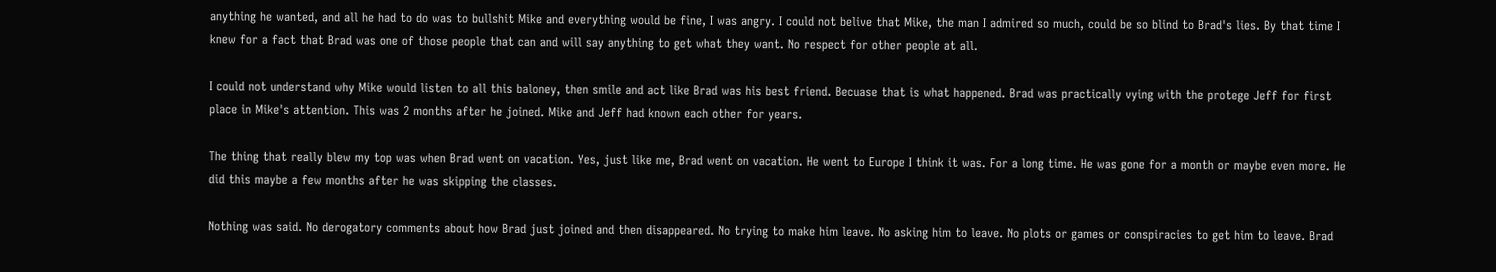anything he wanted, and all he had to do was to bullshit Mike and everything would be fine, I was angry. I could not belive that Mike, the man I admired so much, could be so blind to Brad's lies. By that time I knew for a fact that Brad was one of those people that can and will say anything to get what they want. No respect for other people at all.

I could not understand why Mike would listen to all this baloney, then smile and act like Brad was his best friend. Becuase that is what happened. Brad was practically vying with the protege Jeff for first place in Mike's attention. This was 2 months after he joined. Mike and Jeff had known each other for years.

The thing that really blew my top was when Brad went on vacation. Yes, just like me, Brad went on vacation. He went to Europe I think it was. For a long time. He was gone for a month or maybe even more. He did this maybe a few months after he was skipping the classes.

Nothing was said. No derogatory comments about how Brad just joined and then disappeared. No trying to make him leave. No asking him to leave. No plots or games or conspiracies to get him to leave. Brad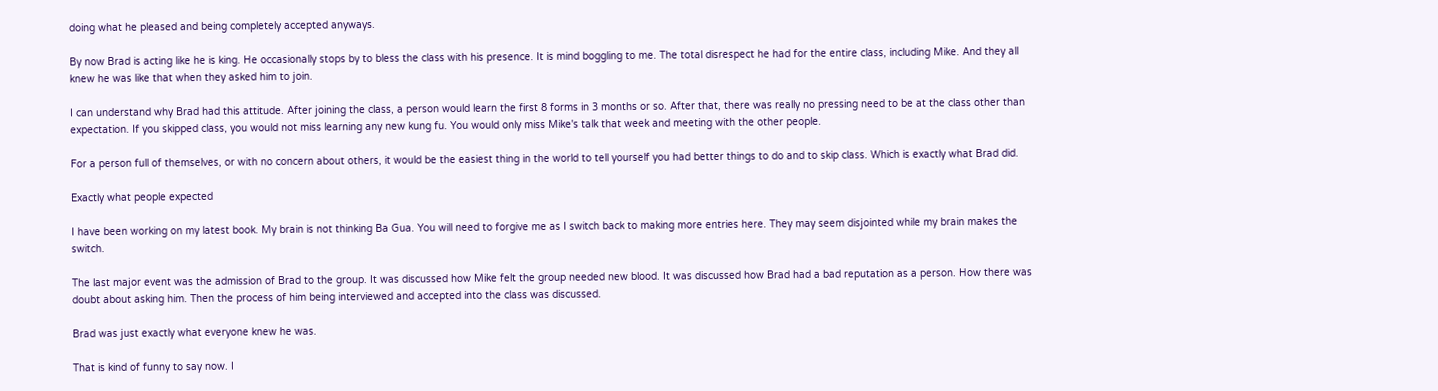doing what he pleased and being completely accepted anyways.

By now Brad is acting like he is king. He occasionally stops by to bless the class with his presence. It is mind boggling to me. The total disrespect he had for the entire class, including Mike. And they all knew he was like that when they asked him to join.

I can understand why Brad had this attitude. After joining the class, a person would learn the first 8 forms in 3 months or so. After that, there was really no pressing need to be at the class other than expectation. If you skipped class, you would not miss learning any new kung fu. You would only miss Mike's talk that week and meeting with the other people.

For a person full of themselves, or with no concern about others, it would be the easiest thing in the world to tell yourself you had better things to do and to skip class. Which is exactly what Brad did.

Exactly what people expected

I have been working on my latest book. My brain is not thinking Ba Gua. You will need to forgive me as I switch back to making more entries here. They may seem disjointed while my brain makes the switch.

The last major event was the admission of Brad to the group. It was discussed how Mike felt the group needed new blood. It was discussed how Brad had a bad reputation as a person. How there was doubt about asking him. Then the process of him being interviewed and accepted into the class was discussed.

Brad was just exactly what everyone knew he was.

That is kind of funny to say now. I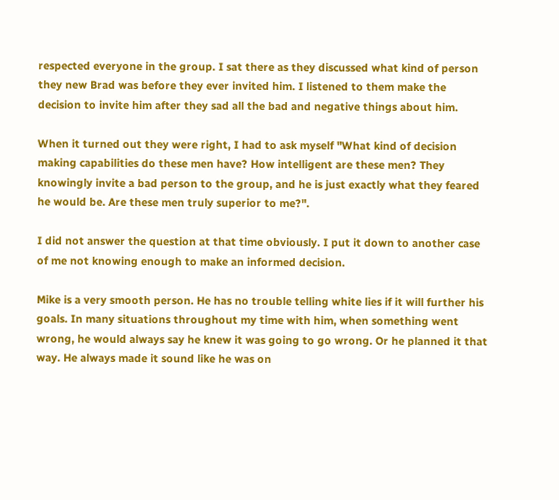respected everyone in the group. I sat there as they discussed what kind of person they new Brad was before they ever invited him. I listened to them make the decision to invite him after they sad all the bad and negative things about him.

When it turned out they were right, I had to ask myself "What kind of decision making capabilities do these men have? How intelligent are these men? They knowingly invite a bad person to the group, and he is just exactly what they feared he would be. Are these men truly superior to me?".

I did not answer the question at that time obviously. I put it down to another case of me not knowing enough to make an informed decision.

Mike is a very smooth person. He has no trouble telling white lies if it will further his goals. In many situations throughout my time with him, when something went wrong, he would always say he knew it was going to go wrong. Or he planned it that way. He always made it sound like he was on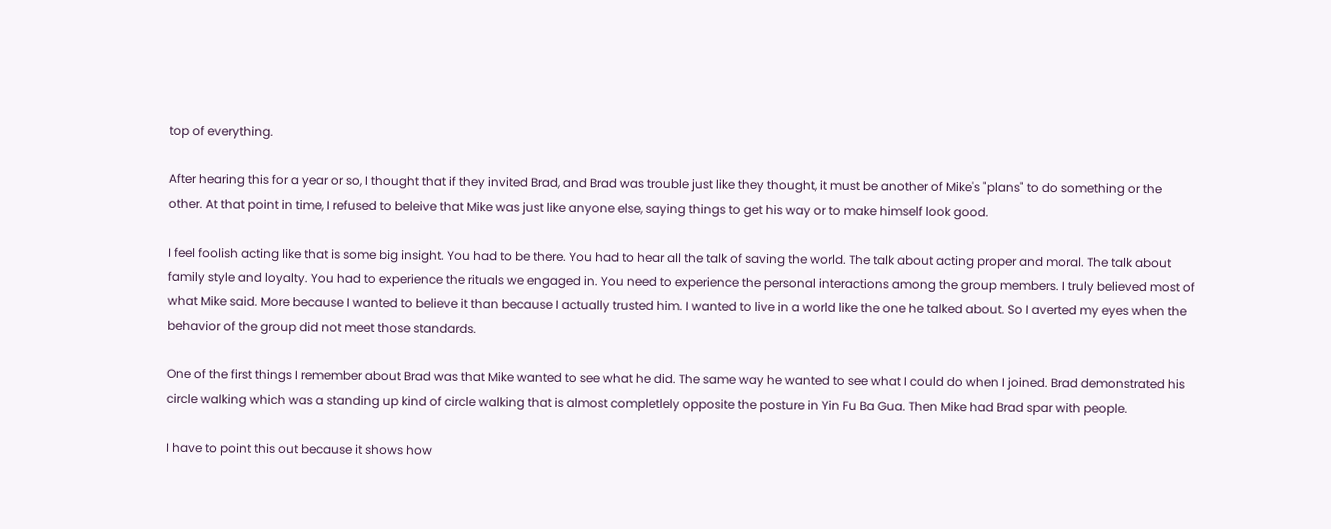top of everything.

After hearing this for a year or so, I thought that if they invited Brad, and Brad was trouble just like they thought, it must be another of Mike's "plans" to do something or the other. At that point in time, I refused to beleive that Mike was just like anyone else, saying things to get his way or to make himself look good.

I feel foolish acting like that is some big insight. You had to be there. You had to hear all the talk of saving the world. The talk about acting proper and moral. The talk about family style and loyalty. You had to experience the rituals we engaged in. You need to experience the personal interactions among the group members. I truly believed most of what Mike said. More because I wanted to believe it than because I actually trusted him. I wanted to live in a world like the one he talked about. So I averted my eyes when the behavior of the group did not meet those standards.

One of the first things I remember about Brad was that Mike wanted to see what he did. The same way he wanted to see what I could do when I joined. Brad demonstrated his circle walking which was a standing up kind of circle walking that is almost completlely opposite the posture in Yin Fu Ba Gua. Then Mike had Brad spar with people.

I have to point this out because it shows how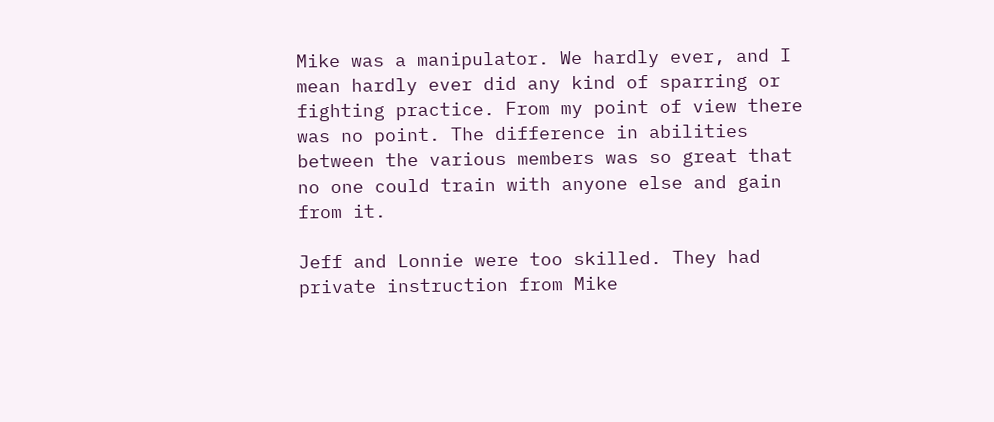Mike was a manipulator. We hardly ever, and I mean hardly ever did any kind of sparring or fighting practice. From my point of view there was no point. The difference in abilities between the various members was so great that no one could train with anyone else and gain from it.

Jeff and Lonnie were too skilled. They had private instruction from Mike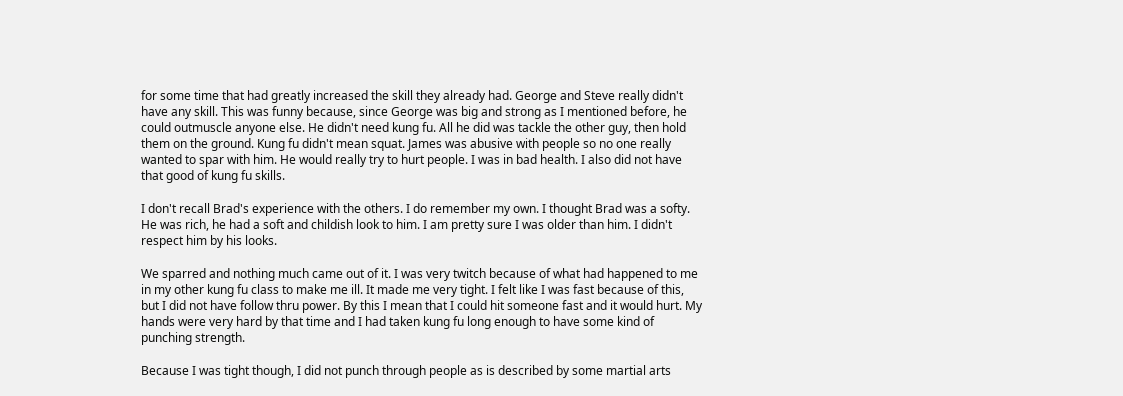for some time that had greatly increased the skill they already had. George and Steve really didn't have any skill. This was funny because, since George was big and strong as I mentioned before, he could outmuscle anyone else. He didn't need kung fu. All he did was tackle the other guy, then hold them on the ground. Kung fu didn't mean squat. James was abusive with people so no one really wanted to spar with him. He would really try to hurt people. I was in bad health. I also did not have that good of kung fu skills.

I don't recall Brad's experience with the others. I do remember my own. I thought Brad was a softy. He was rich, he had a soft and childish look to him. I am pretty sure I was older than him. I didn't respect him by his looks.

We sparred and nothing much came out of it. I was very twitch because of what had happened to me in my other kung fu class to make me ill. It made me very tight. I felt like I was fast because of this, but I did not have follow thru power. By this I mean that I could hit someone fast and it would hurt. My hands were very hard by that time and I had taken kung fu long enough to have some kind of punching strength.

Because I was tight though, I did not punch through people as is described by some martial arts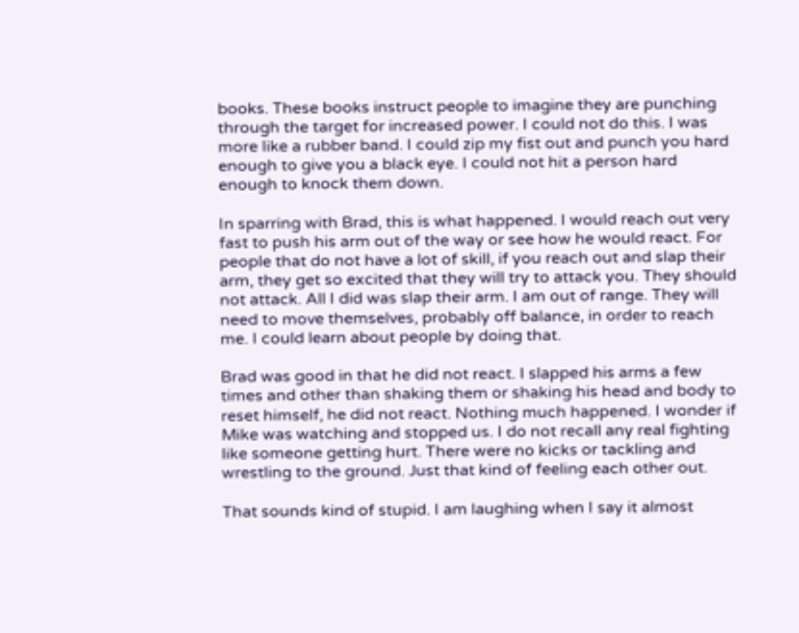books. These books instruct people to imagine they are punching through the target for increased power. I could not do this. I was more like a rubber band. I could zip my fist out and punch you hard enough to give you a black eye. I could not hit a person hard enough to knock them down.

In sparring with Brad, this is what happened. I would reach out very fast to push his arm out of the way or see how he would react. For people that do not have a lot of skill, if you reach out and slap their arm, they get so excited that they will try to attack you. They should not attack. All I did was slap their arm. I am out of range. They will need to move themselves, probably off balance, in order to reach me. I could learn about people by doing that.

Brad was good in that he did not react. I slapped his arms a few times and other than shaking them or shaking his head and body to reset himself, he did not react. Nothing much happened. I wonder if Mike was watching and stopped us. I do not recall any real fighting like someone getting hurt. There were no kicks or tackling and wrestling to the ground. Just that kind of feeling each other out.

That sounds kind of stupid. I am laughing when I say it almost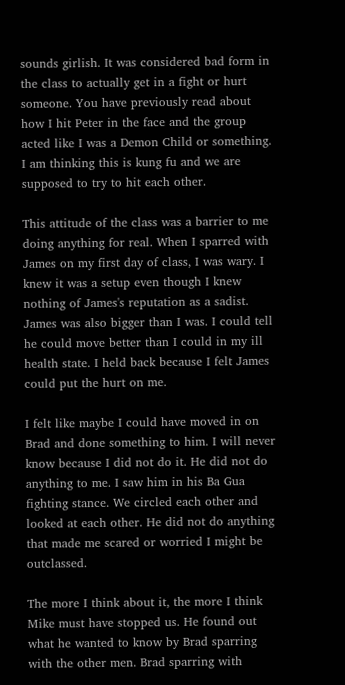sounds girlish. It was considered bad form in the class to actually get in a fight or hurt someone. You have previously read about how I hit Peter in the face and the group acted like I was a Demon Child or something. I am thinking this is kung fu and we are supposed to try to hit each other.

This attitude of the class was a barrier to me doing anything for real. When I sparred with James on my first day of class, I was wary. I knew it was a setup even though I knew nothing of James's reputation as a sadist. James was also bigger than I was. I could tell he could move better than I could in my ill health state. I held back because I felt James could put the hurt on me.

I felt like maybe I could have moved in on Brad and done something to him. I will never know because I did not do it. He did not do anything to me. I saw him in his Ba Gua fighting stance. We circled each other and looked at each other. He did not do anything that made me scared or worried I might be outclassed.

The more I think about it, the more I think Mike must have stopped us. He found out what he wanted to know by Brad sparring with the other men. Brad sparring with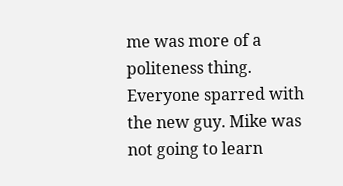me was more of a politeness thing. Everyone sparred with the new guy. Mike was not going to learn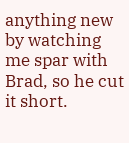anything new by watching me spar with Brad, so he cut it short.